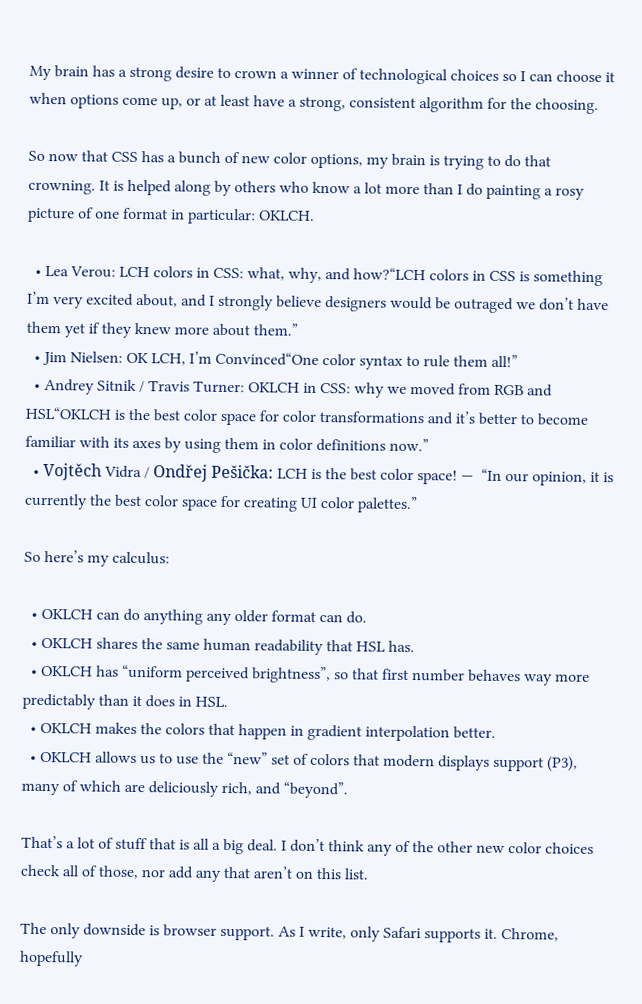My brain has a strong desire to crown a winner of technological choices so I can choose it when options come up, or at least have a strong, consistent algorithm for the choosing.

So now that CSS has a bunch of new color options, my brain is trying to do that crowning. It is helped along by others who know a lot more than I do painting a rosy picture of one format in particular: OKLCH.

  • Lea Verou: LCH colors in CSS: what, why, and how?“LCH colors in CSS is something I’m very excited about, and I strongly believe designers would be outraged we don’t have them yet if they knew more about them.”
  • Jim Nielsen: OK LCH, I’m Convinced“One color syntax to rule them all!”
  • Andrey Sitnik / Travis Turner: OKLCH in CSS: why we moved from RGB and HSL“OKLCH is the best color space for color transformations and it’s better to become familiar with its axes by using them in color definitions now.”
  • Vojtěch Vidra / Ondřej Pešička: LCH is the best color space! —  “In our opinion, it is currently the best color space for creating UI color palettes.”

So here’s my calculus:

  • OKLCH can do anything any older format can do.
  • OKLCH shares the same human readability that HSL has.
  • OKLCH has “uniform perceived brightness”, so that first number behaves way more predictably than it does in HSL.
  • OKLCH makes the colors that happen in gradient interpolation better.
  • OKLCH allows us to use the “new” set of colors that modern displays support (P3), many of which are deliciously rich, and “beyond”.

That’s a lot of stuff that is all a big deal. I don’t think any of the other new color choices check all of those, nor add any that aren’t on this list.

The only downside is browser support. As I write, only Safari supports it. Chrome, hopefully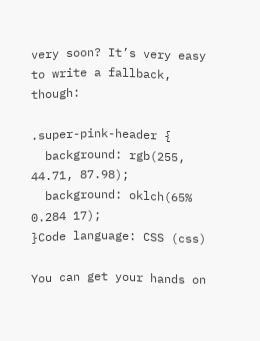very soon? It’s very easy to write a fallback, though:

.super-pink-header {
  background: rgb(255, 44.71, 87.98);
  background: oklch(65% 0.284 17);
}Code language: CSS (css)

You can get your hands on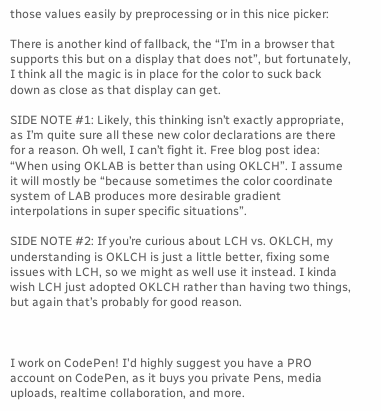those values easily by preprocessing or in this nice picker:

There is another kind of fallback, the “I’m in a browser that supports this but on a display that does not”, but fortunately, I think all the magic is in place for the color to suck back down as close as that display can get.

SIDE NOTE #1: Likely, this thinking isn’t exactly appropriate, as I’m quite sure all these new color declarations are there for a reason. Oh well, I can’t fight it. Free blog post idea: “When using OKLAB is better than using OKLCH”. I assume it will mostly be “because sometimes the color coordinate system of LAB produces more desirable gradient interpolations in super specific situations”.

SIDE NOTE #2: If you’re curious about LCH vs. OKLCH, my understanding is OKLCH is just a little better, fixing some issues with LCH, so we might as well use it instead. I kinda wish LCH just adopted OKLCH rather than having two things, but again that’s probably for good reason.



I work on CodePen! I'd highly suggest you have a PRO account on CodePen, as it buys you private Pens, media uploads, realtime collaboration, and more.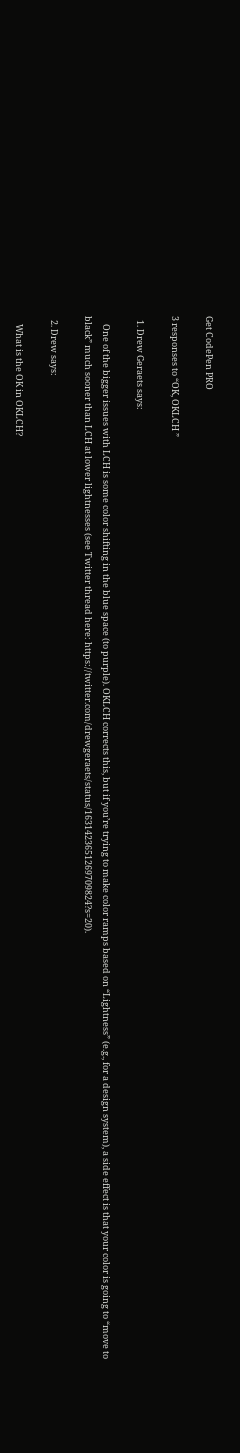Get CodePen PRO

3 responses to “OK, OKLCH ”

  1. Drew Geraets says:

    One of the bigger issues with LCH is some color shifting in the blue space (to purple). OKLCH corrects this, but if you’re trying to make color ramps based on “Lightness” (e.g., for a design system), a side effect is that your color is going to “move to black” much sooner than LCH at lower lightnesses (see Twitter thread here: https://twitter.com/drewgeraets/status/1631423651269709824?s=20).

  2. Drew says:

    What is the OK in OKLCH?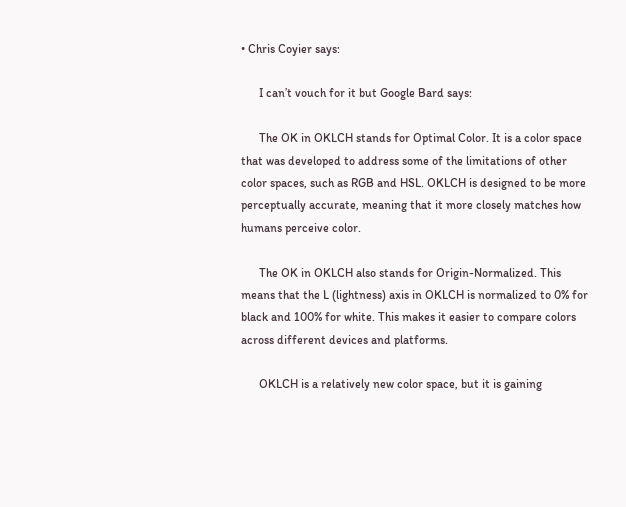• Chris Coyier says:

      I can’t vouch for it but Google Bard says:

      The OK in OKLCH stands for Optimal Color. It is a color space that was developed to address some of the limitations of other color spaces, such as RGB and HSL. OKLCH is designed to be more perceptually accurate, meaning that it more closely matches how humans perceive color.

      The OK in OKLCH also stands for Origin-Normalized. This means that the L (lightness) axis in OKLCH is normalized to 0% for black and 100% for white. This makes it easier to compare colors across different devices and platforms.

      OKLCH is a relatively new color space, but it is gaining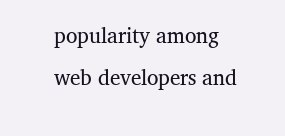popularity among web developers and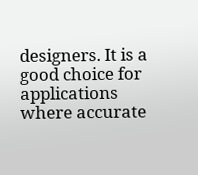designers. It is a good choice for applications where accurate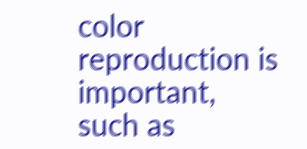color reproduction is important, such as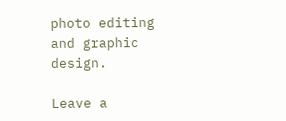photo editing and graphic design.

Leave a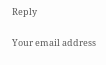Reply

Your email address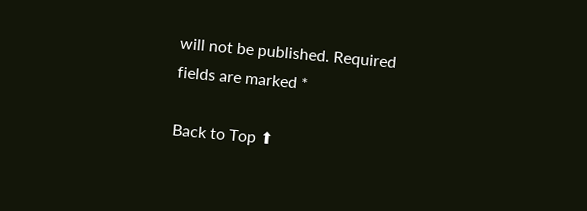will not be published. Required fields are marked *

Back to Top ⬆